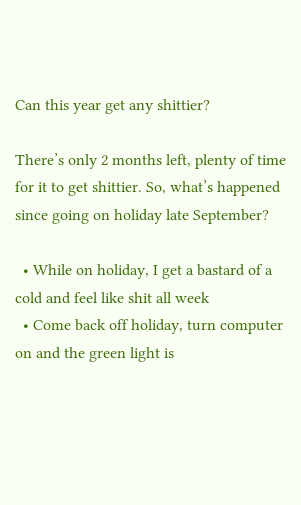Can this year get any shittier?

There’s only 2 months left, plenty of time for it to get shittier. So, what’s happened since going on holiday late September?

  • While on holiday, I get a bastard of a cold and feel like shit all week
  • Come back off holiday, turn computer on and the green light is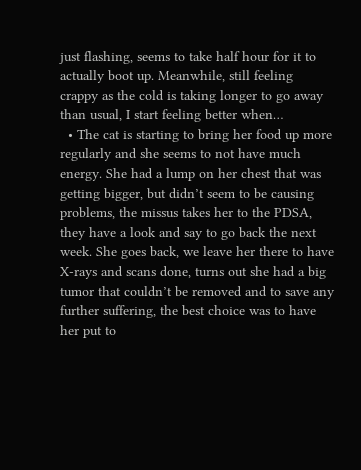just flashing, seems to take half hour for it to actually boot up. Meanwhile, still feeling crappy as the cold is taking longer to go away than usual, I start feeling better when…
  • The cat is starting to bring her food up more regularly and she seems to not have much energy. She had a lump on her chest that was getting bigger, but didn’t seem to be causing problems, the missus takes her to the PDSA, they have a look and say to go back the next week. She goes back, we leave her there to have X-rays and scans done, turns out she had a big tumor that couldn’t be removed and to save any further suffering, the best choice was to have her put to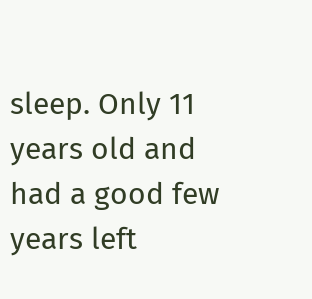sleep. Only 11 years old and had a good few years left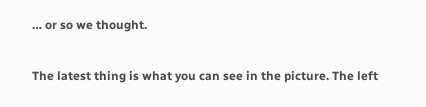… or so we thought.

The latest thing is what you can see in the picture. The left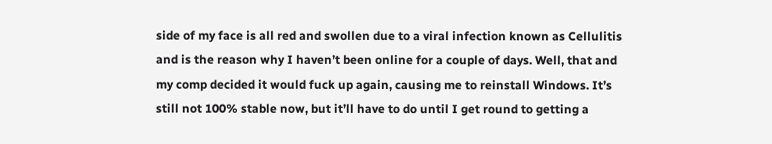side of my face is all red and swollen due to a viral infection known as Cellulitis and is the reason why I haven’t been online for a couple of days. Well, that and my comp decided it would fuck up again, causing me to reinstall Windows. It’s still not 100% stable now, but it’ll have to do until I get round to getting a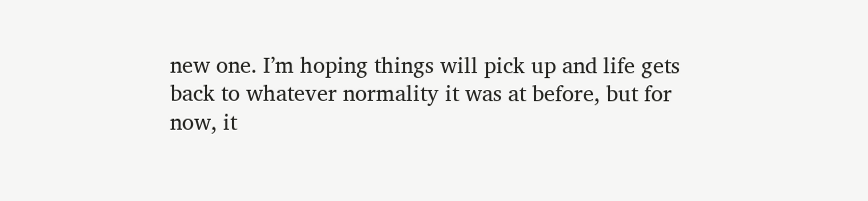new one. I’m hoping things will pick up and life gets back to whatever normality it was at before, but for now, it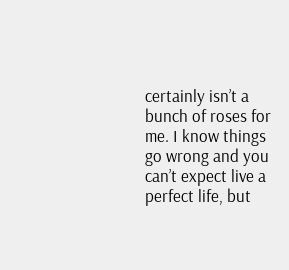certainly isn’t a bunch of roses for me. I know things go wrong and you can’t expect live a perfect life, but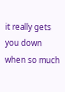it really gets you down when so much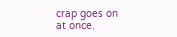crap goes on at once.